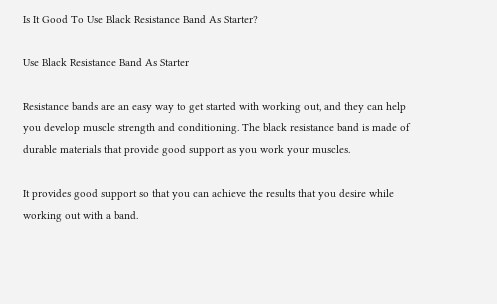Is It Good To Use Black Resistance Band As Starter?

Use Black Resistance Band As Starter

Resistance bands are an easy way to get started with working out, and they can help you develop muscle strength and conditioning. The black resistance band is made of durable materials that provide good support as you work your muscles.

It provides good support so that you can achieve the results that you desire while working out with a band.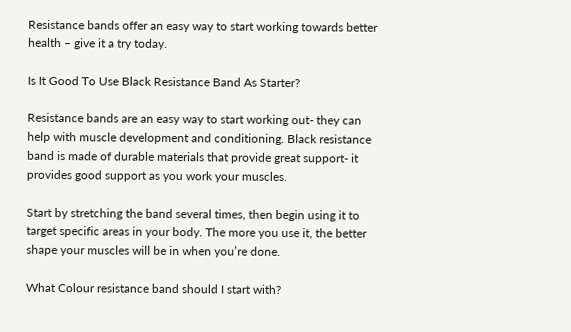Resistance bands offer an easy way to start working towards better health – give it a try today.

Is It Good To Use Black Resistance Band As Starter?

Resistance bands are an easy way to start working out- they can help with muscle development and conditioning. Black resistance band is made of durable materials that provide great support- it provides good support as you work your muscles.

Start by stretching the band several times, then begin using it to target specific areas in your body. The more you use it, the better shape your muscles will be in when you’re done.

What Colour resistance band should I start with?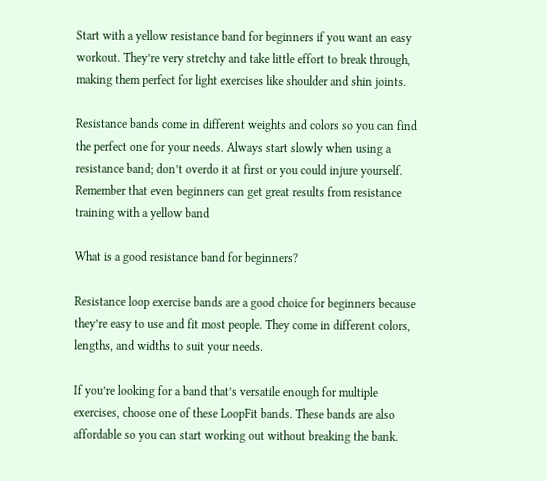Start with a yellow resistance band for beginners if you want an easy workout. They’re very stretchy and take little effort to break through, making them perfect for light exercises like shoulder and shin joints.

Resistance bands come in different weights and colors so you can find the perfect one for your needs. Always start slowly when using a resistance band; don’t overdo it at first or you could injure yourself. Remember that even beginners can get great results from resistance training with a yellow band

What is a good resistance band for beginners?

Resistance loop exercise bands are a good choice for beginners because they’re easy to use and fit most people. They come in different colors, lengths, and widths to suit your needs.

If you’re looking for a band that’s versatile enough for multiple exercises, choose one of these LoopFit bands. These bands are also affordable so you can start working out without breaking the bank.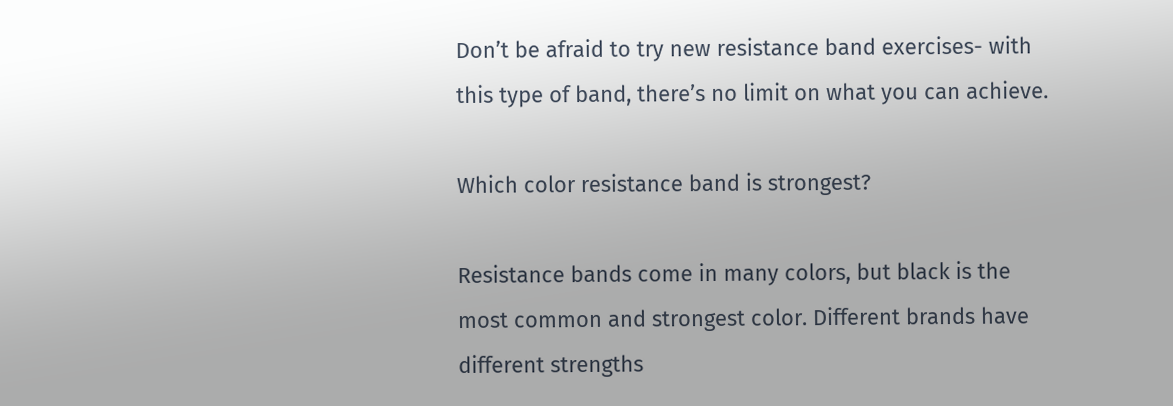Don’t be afraid to try new resistance band exercises- with this type of band, there’s no limit on what you can achieve.

Which color resistance band is strongest?

Resistance bands come in many colors, but black is the most common and strongest color. Different brands have different strengths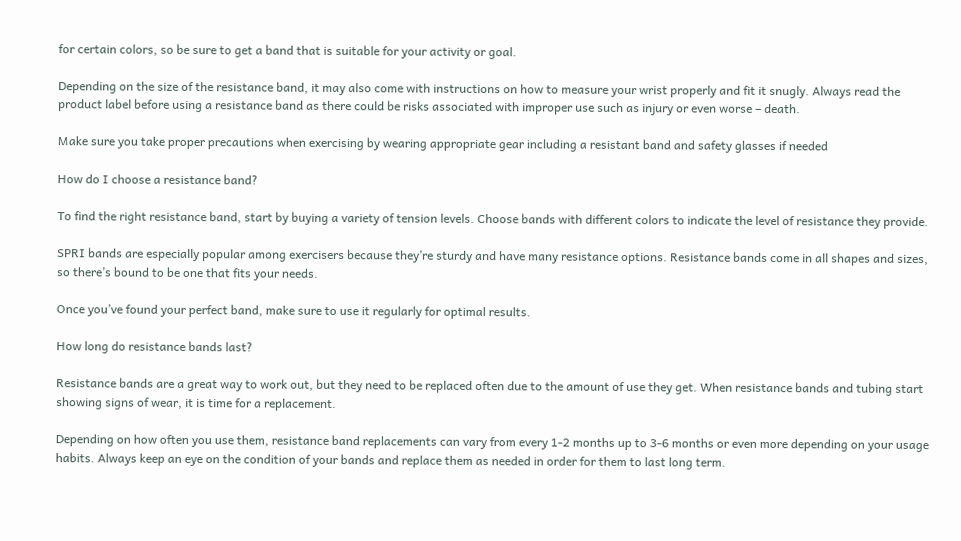for certain colors, so be sure to get a band that is suitable for your activity or goal.

Depending on the size of the resistance band, it may also come with instructions on how to measure your wrist properly and fit it snugly. Always read the product label before using a resistance band as there could be risks associated with improper use such as injury or even worse – death.

Make sure you take proper precautions when exercising by wearing appropriate gear including a resistant band and safety glasses if needed

How do I choose a resistance band?

To find the right resistance band, start by buying a variety of tension levels. Choose bands with different colors to indicate the level of resistance they provide.

SPRI bands are especially popular among exercisers because they’re sturdy and have many resistance options. Resistance bands come in all shapes and sizes, so there’s bound to be one that fits your needs.

Once you’ve found your perfect band, make sure to use it regularly for optimal results.

How long do resistance bands last?

Resistance bands are a great way to work out, but they need to be replaced often due to the amount of use they get. When resistance bands and tubing start showing signs of wear, it is time for a replacement.

Depending on how often you use them, resistance band replacements can vary from every 1-2 months up to 3-6 months or even more depending on your usage habits. Always keep an eye on the condition of your bands and replace them as needed in order for them to last long term.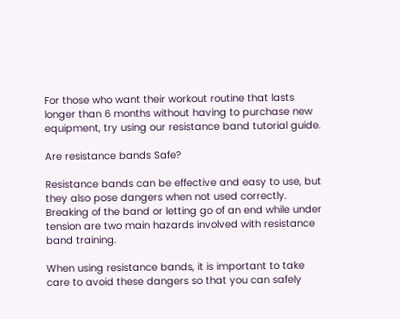For those who want their workout routine that lasts longer than 6 months without having to purchase new equipment, try using our resistance band tutorial guide.

Are resistance bands Safe?

Resistance bands can be effective and easy to use, but they also pose dangers when not used correctly. Breaking of the band or letting go of an end while under tension are two main hazards involved with resistance band training.

When using resistance bands, it is important to take care to avoid these dangers so that you can safely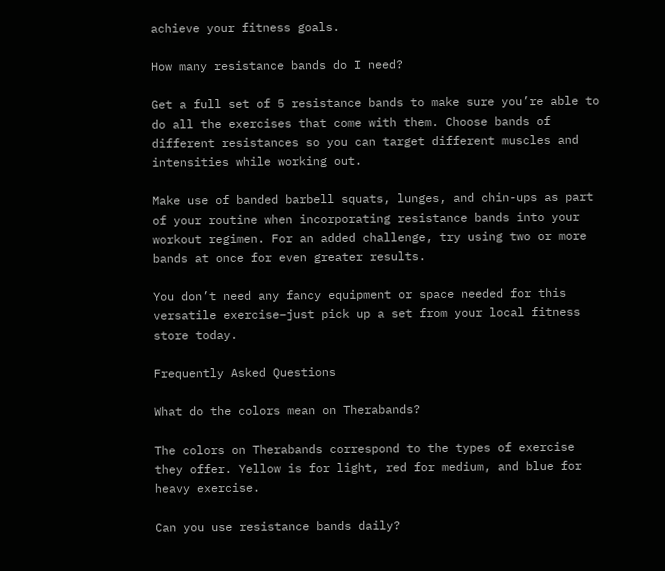achieve your fitness goals.

How many resistance bands do I need?

Get a full set of 5 resistance bands to make sure you’re able to do all the exercises that come with them. Choose bands of different resistances so you can target different muscles and intensities while working out.

Make use of banded barbell squats, lunges, and chin-ups as part of your routine when incorporating resistance bands into your workout regimen. For an added challenge, try using two or more bands at once for even greater results.

You don’t need any fancy equipment or space needed for this versatile exercise–just pick up a set from your local fitness store today.

Frequently Asked Questions

What do the colors mean on Therabands?

The colors on Therabands correspond to the types of exercise they offer. Yellow is for light, red for medium, and blue for heavy exercise.

Can you use resistance bands daily?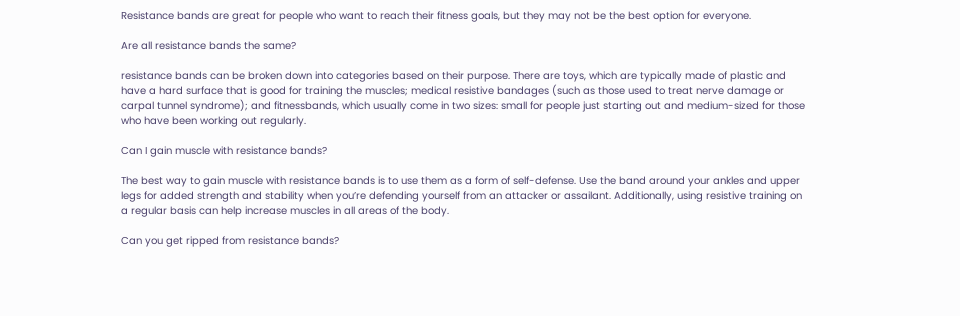Resistance bands are great for people who want to reach their fitness goals, but they may not be the best option for everyone.

Are all resistance bands the same?

resistance bands can be broken down into categories based on their purpose. There are toys, which are typically made of plastic and have a hard surface that is good for training the muscles; medical resistive bandages (such as those used to treat nerve damage or carpal tunnel syndrome); and fitnessbands, which usually come in two sizes: small for people just starting out and medium-sized for those who have been working out regularly.

Can I gain muscle with resistance bands?

The best way to gain muscle with resistance bands is to use them as a form of self-defense. Use the band around your ankles and upper legs for added strength and stability when you’re defending yourself from an attacker or assailant. Additionally, using resistive training on a regular basis can help increase muscles in all areas of the body.

Can you get ripped from resistance bands?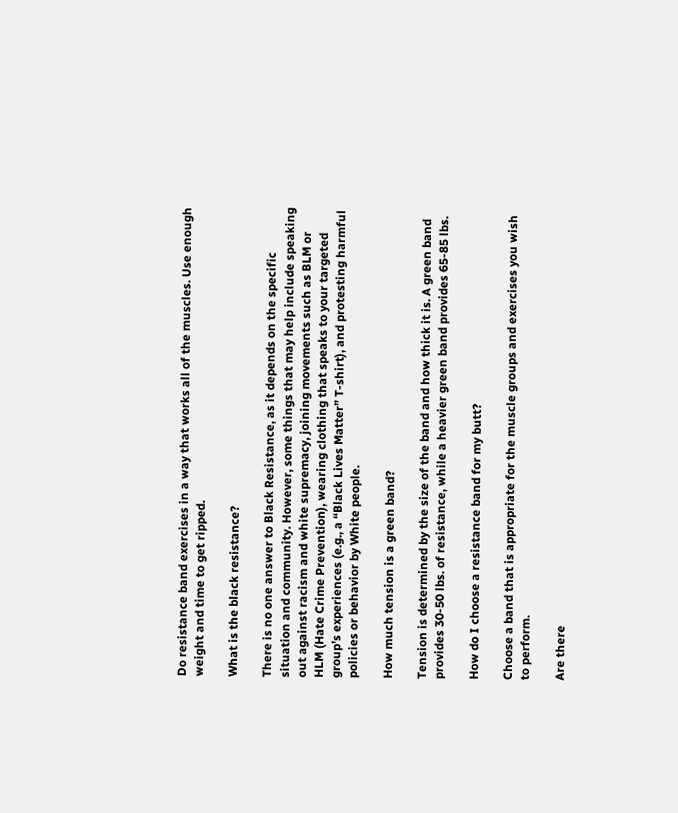Do resistance band exercises in a way that works all of the muscles. Use enough weight and time to get ripped.

What is the black resistance?

There is no one answer to Black Resistance, as it depends on the specific situation and community. However, some things that may help include speaking out against racism and white supremacy, joining movements such as BLM or HLM (Hate Crime Prevention), wearing clothing that speaks to your targeted group’s experiences (e.g., a “Black Lives Matter” T-shirt), and protesting harmful policies or behavior by White people.

How much tension is a green band?

Tension is determined by the size of the band and how thick it is. A green band provides 30-50 lbs. of resistance, while a heavier green band provides 65-85 lbs.

How do I choose a resistance band for my butt?

Choose a band that is appropriate for the muscle groups and exercises you wish to perform.

Are there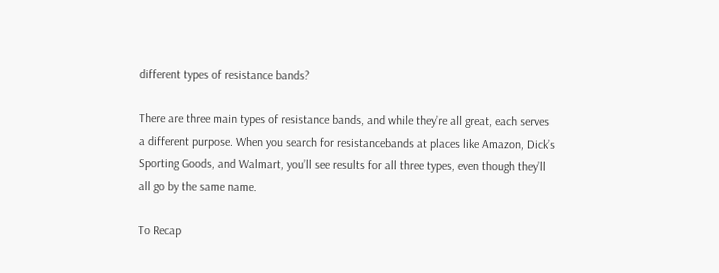different types of resistance bands?

There are three main types of resistance bands, and while they’re all great, each serves a different purpose. When you search for resistancebands at places like Amazon, Dick’s Sporting Goods, and Walmart, you’ll see results for all three types, even though they’ll all go by the same name.

To Recap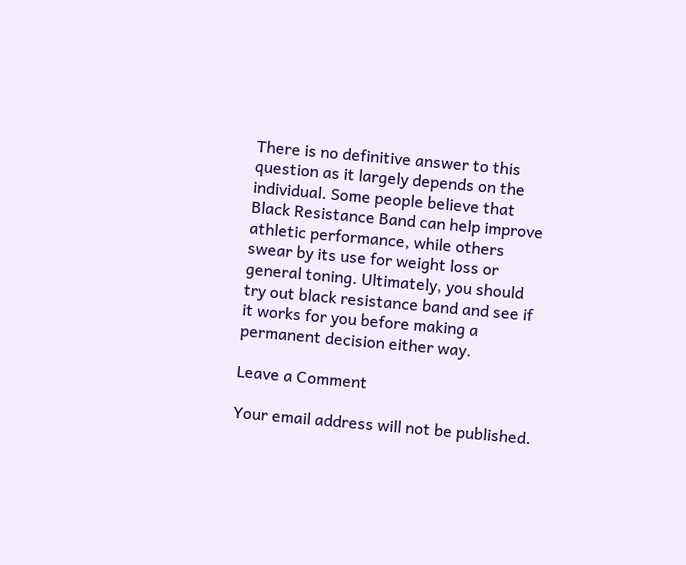There is no definitive answer to this question as it largely depends on the individual. Some people believe that Black Resistance Band can help improve athletic performance, while others swear by its use for weight loss or general toning. Ultimately, you should try out black resistance band and see if it works for you before making a permanent decision either way.

Leave a Comment

Your email address will not be published.